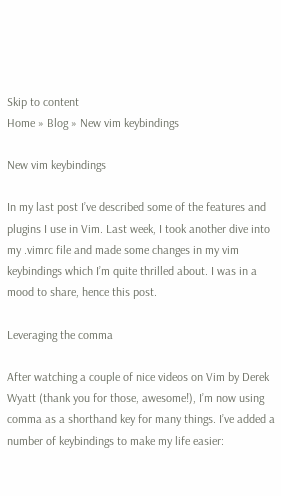Skip to content
Home » Blog » New vim keybindings

New vim keybindings

In my last post I’ve described some of the features and plugins I use in Vim. Last week, I took another dive into my .vimrc file and made some changes in my vim keybindings which I’m quite thrilled about. I was in a mood to share, hence this post.

Leveraging the comma

After watching a couple of nice videos on Vim by Derek Wyatt (thank you for those, awesome!), I’m now using comma as a shorthand key for many things. I’ve added a number of keybindings to make my life easier: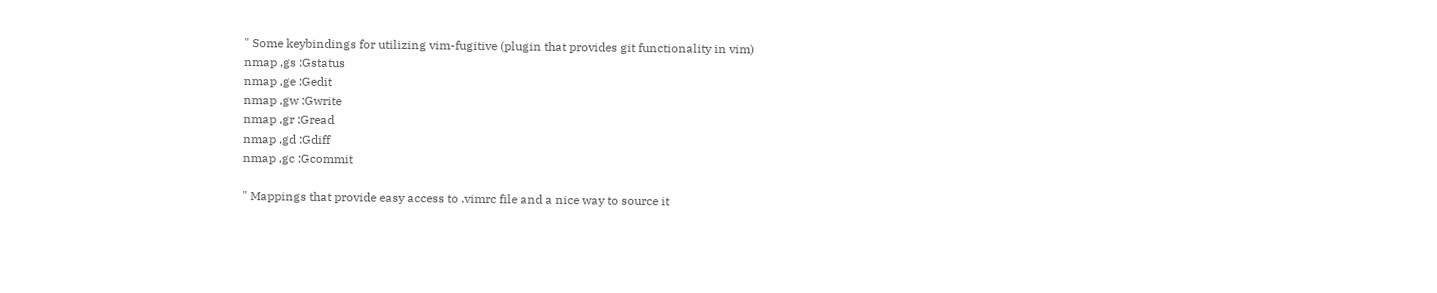" Some keybindings for utilizing vim-fugitive (plugin that provides git functionality in vim)
nmap ,gs :Gstatus
nmap ,ge :Gedit
nmap ,gw :Gwrite
nmap ,gr :Gread
nmap ,gd :Gdiff
nmap ,gc :Gcommit

" Mappings that provide easy access to .vimrc file and a nice way to source it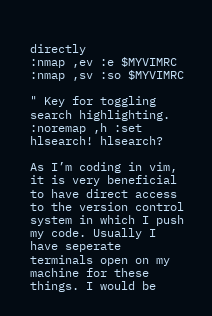directly
:nmap ,ev :e $MYVIMRC
:nmap ,sv :so $MYVIMRC

" Key for toggling search highlighting.
:noremap ,h :set hlsearch! hlsearch?

As I’m coding in vim, it is very beneficial to have direct access to the version control system in which I push my code. Usually I have seperate terminals open on my machine for these things. I would be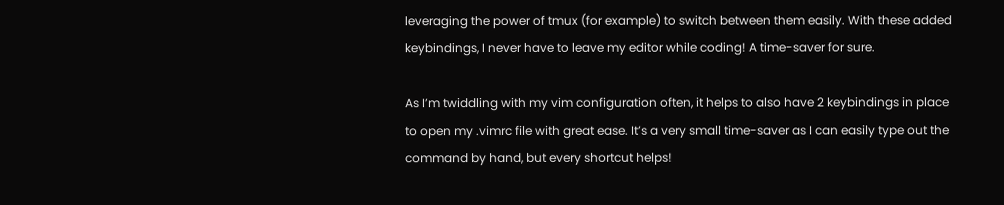leveraging the power of tmux (for example) to switch between them easily. With these added keybindings, I never have to leave my editor while coding! A time-saver for sure.

As I’m twiddling with my vim configuration often, it helps to also have 2 keybindings in place to open my .vimrc file with great ease. It’s a very small time-saver as I can easily type out the command by hand, but every shortcut helps!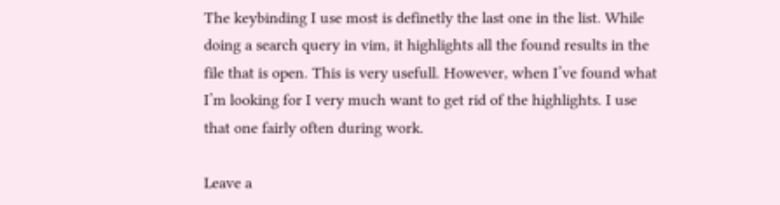The keybinding I use most is definetly the last one in the list. While doing a search query in vim, it highlights all the found results in the file that is open. This is very usefull. However, when I’ve found what I’m looking for I very much want to get rid of the highlights. I use that one fairly often during work.

Leave a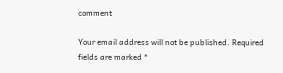comment

Your email address will not be published. Required fields are marked *